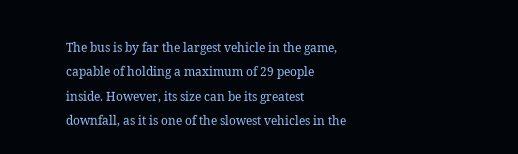The bus is by far the largest vehicle in the game, capable of holding a maximum of 29 people inside. However, its size can be its greatest downfall, as it is one of the slowest vehicles in the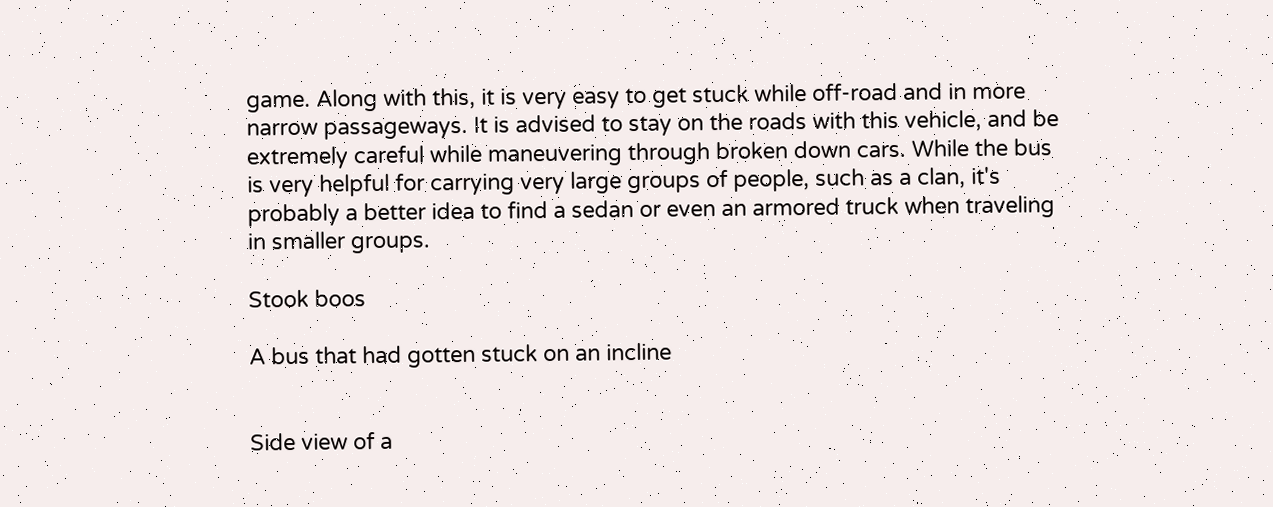game. Along with this, it is very easy to get stuck while off-road and in more narrow passageways. It is advised to stay on the roads with this vehicle, and be extremely careful while maneuvering through broken down cars. While the bus is very helpful for carrying very large groups of people, such as a clan, it's probably a better idea to find a sedan or even an armored truck when traveling in smaller groups.

Stook boos

A bus that had gotten stuck on an incline


Side view of a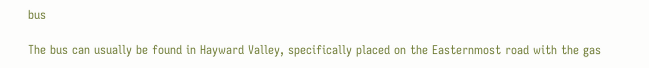bus

The bus can usually be found in Hayward Valley, specifically placed on the Easternmost road with the gas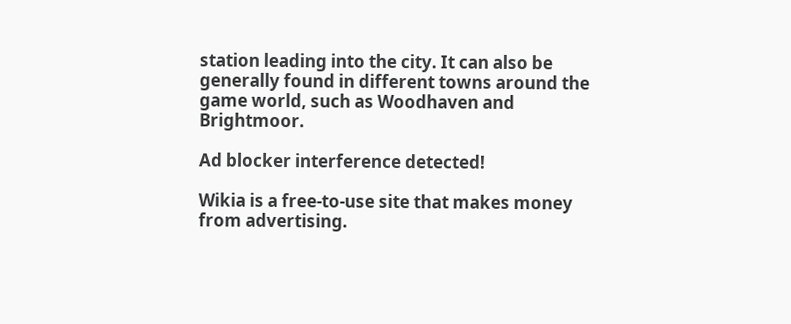station leading into the city. It can also be generally found in different towns around the game world, such as Woodhaven and Brightmoor.

Ad blocker interference detected!

Wikia is a free-to-use site that makes money from advertising.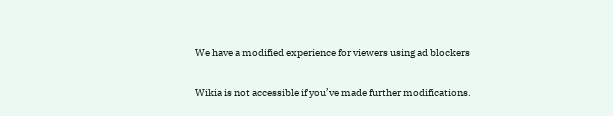We have a modified experience for viewers using ad blockers

Wikia is not accessible if you’ve made further modifications.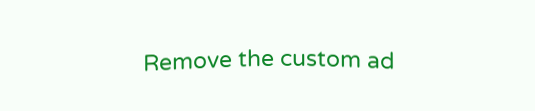Remove the custom ad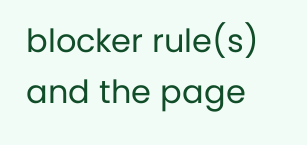blocker rule(s) and the page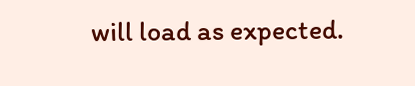will load as expected.